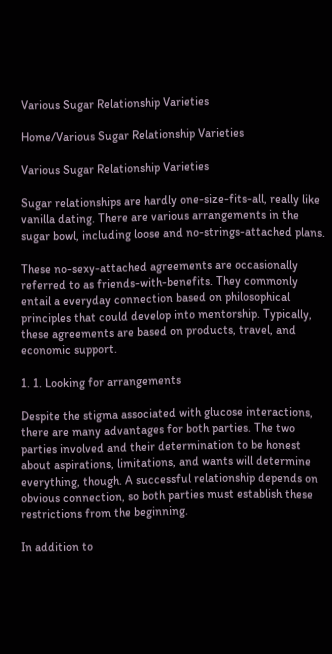Various Sugar Relationship Varieties

Home/Various Sugar Relationship Varieties

Various Sugar Relationship Varieties

Sugar relationships are hardly one-size-fits-all, really like vanilla dating. There are various arrangements in the sugar bowl, including loose and no-strings-attached plans.

These no-sexy-attached agreements are occasionally referred to as friends-with-benefits. They commonly entail a everyday connection based on philosophical principles that could develop into mentorship. Typically, these agreements are based on products, travel, and economic support.

1. 1. Looking for arrangements

Despite the stigma associated with glucose interactions, there are many advantages for both parties. The two parties involved and their determination to be honest about aspirations, limitations, and wants will determine everything, though. A successful relationship depends on obvious connection, so both parties must establish these restrictions from the beginning.

In addition to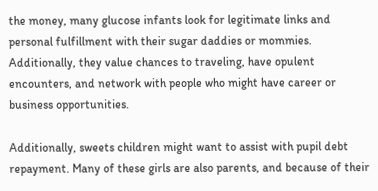the money, many glucose infants look for legitimate links and personal fulfillment with their sugar daddies or mommies. Additionally, they value chances to traveling, have opulent encounters, and network with people who might have career or business opportunities.

Additionally, sweets children might want to assist with pupil debt repayment. Many of these girls are also parents, and because of their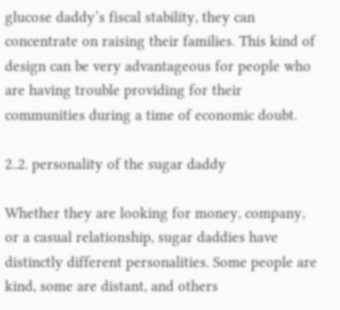glucose daddy’s fiscal stability, they can concentrate on raising their families. This kind of design can be very advantageous for people who are having trouble providing for their communities during a time of economic doubt.

2..2. personality of the sugar daddy

Whether they are looking for money, company, or a casual relationship, sugar daddies have distinctly different personalities. Some people are kind, some are distant, and others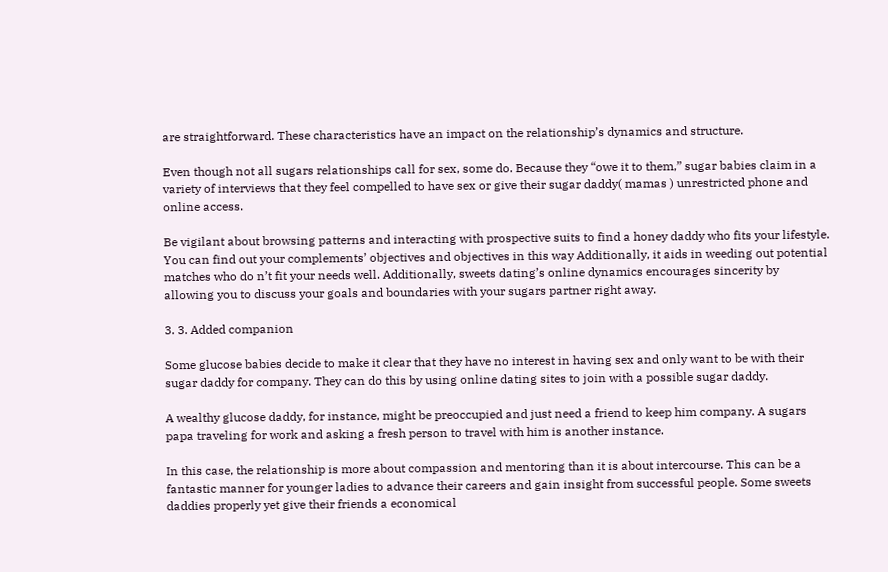are straightforward. These characteristics have an impact on the relationship’s dynamics and structure.

Even though not all sugars relationships call for sex, some do. Because they “owe it to them,” sugar babies claim in a variety of interviews that they feel compelled to have sex or give their sugar daddy( mamas ) unrestricted phone and online access.

Be vigilant about browsing patterns and interacting with prospective suits to find a honey daddy who fits your lifestyle. You can find out your complements’ objectives and objectives in this way Additionally, it aids in weeding out potential matches who do n’t fit your needs well. Additionally, sweets dating’s online dynamics encourages sincerity by allowing you to discuss your goals and boundaries with your sugars partner right away.

3. 3. Added companion

Some glucose babies decide to make it clear that they have no interest in having sex and only want to be with their sugar daddy for company. They can do this by using online dating sites to join with a possible sugar daddy.

A wealthy glucose daddy, for instance, might be preoccupied and just need a friend to keep him company. A sugars papa traveling for work and asking a fresh person to travel with him is another instance.

In this case, the relationship is more about compassion and mentoring than it is about intercourse. This can be a fantastic manner for younger ladies to advance their careers and gain insight from successful people. Some sweets daddies properly yet give their friends a economical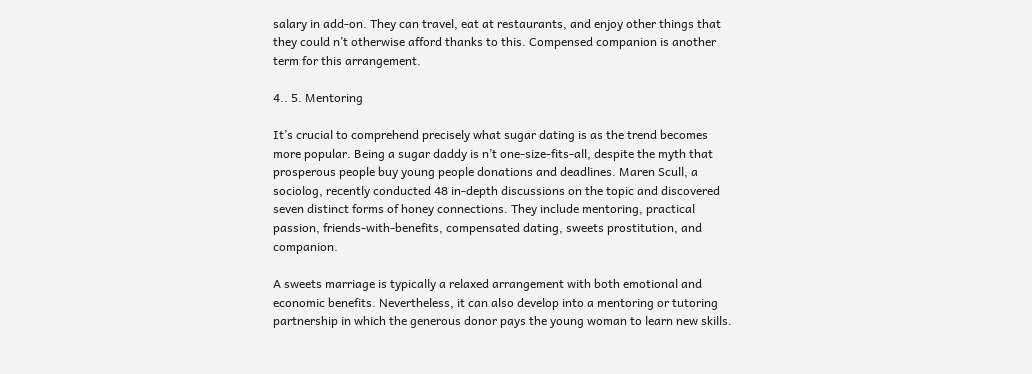salary in add-on. They can travel, eat at restaurants, and enjoy other things that they could n’t otherwise afford thanks to this. Compensed companion is another term for this arrangement.

4.. 5. Mentoring

It’s crucial to comprehend precisely what sugar dating is as the trend becomes more popular. Being a sugar daddy is n’t one-size-fits-all, despite the myth that prosperous people buy young people donations and deadlines. Maren Scull, a sociolog, recently conducted 48 in-depth discussions on the topic and discovered seven distinct forms of honey connections. They include mentoring, practical passion, friends-with-benefits, compensated dating, sweets prostitution, and companion.

A sweets marriage is typically a relaxed arrangement with both emotional and economic benefits. Nevertheless, it can also develop into a mentoring or tutoring partnership in which the generous donor pays the young woman to learn new skills.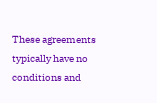These agreements typically have no conditions and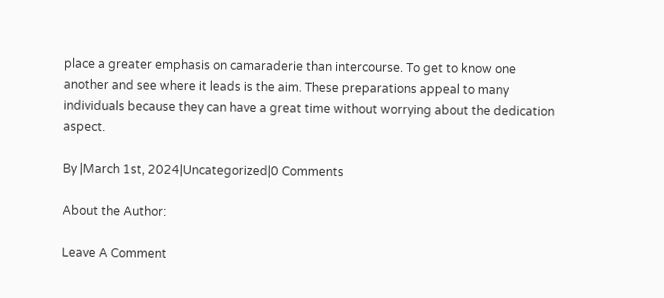place a greater emphasis on camaraderie than intercourse. To get to know one another and see where it leads is the aim. These preparations appeal to many individuals because they can have a great time without worrying about the dedication aspect.

By |March 1st, 2024|Uncategorized|0 Comments

About the Author:

Leave A Comment